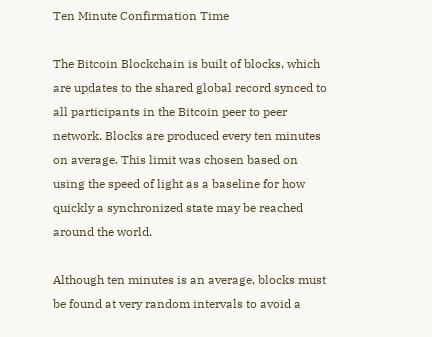Ten Minute Confirmation Time

The Bitcoin Blockchain is built of blocks, which are updates to the shared global record synced to all participants in the Bitcoin peer to peer network. Blocks are produced every ten minutes on average. This limit was chosen based on using the speed of light as a baseline for how quickly a synchronized state may be reached around the world.

Although ten minutes is an average, blocks must be found at very random intervals to avoid a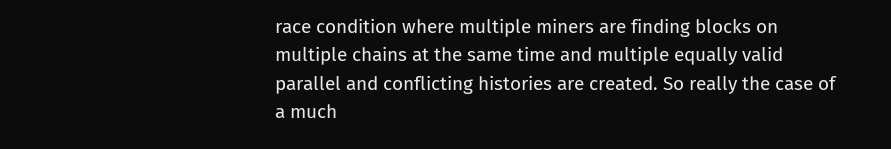race condition where multiple miners are finding blocks on multiple chains at the same time and multiple equally valid parallel and conflicting histories are created. So really the case of a much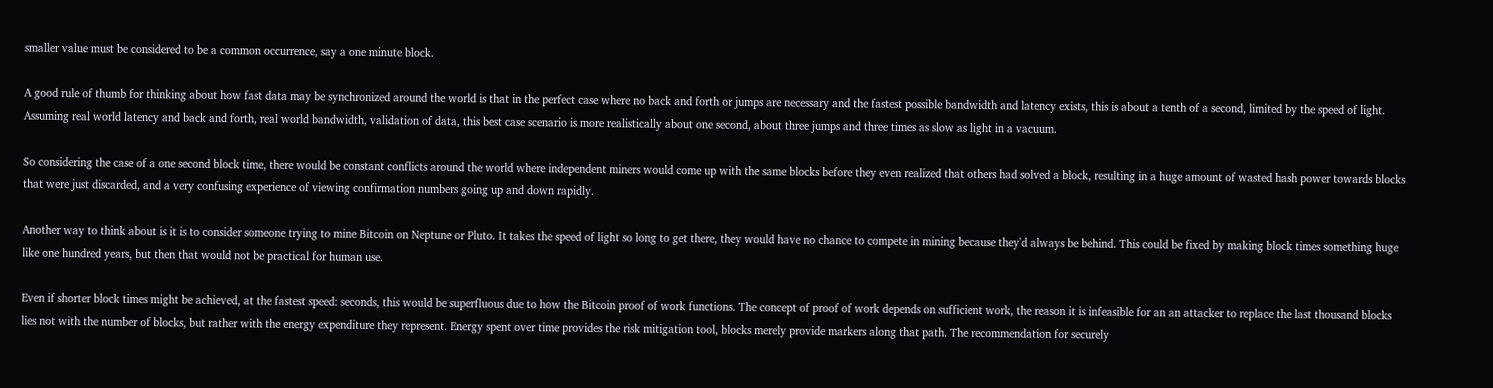smaller value must be considered to be a common occurrence, say a one minute block.

A good rule of thumb for thinking about how fast data may be synchronized around the world is that in the perfect case where no back and forth or jumps are necessary and the fastest possible bandwidth and latency exists, this is about a tenth of a second, limited by the speed of light. Assuming real world latency and back and forth, real world bandwidth, validation of data, this best case scenario is more realistically about one second, about three jumps and three times as slow as light in a vacuum.

So considering the case of a one second block time, there would be constant conflicts around the world where independent miners would come up with the same blocks before they even realized that others had solved a block, resulting in a huge amount of wasted hash power towards blocks that were just discarded, and a very confusing experience of viewing confirmation numbers going up and down rapidly.

Another way to think about is it is to consider someone trying to mine Bitcoin on Neptune or Pluto. It takes the speed of light so long to get there, they would have no chance to compete in mining because they'd always be behind. This could be fixed by making block times something huge like one hundred years, but then that would not be practical for human use.

Even if shorter block times might be achieved, at the fastest speed: seconds, this would be superfluous due to how the Bitcoin proof of work functions. The concept of proof of work depends on sufficient work, the reason it is infeasible for an an attacker to replace the last thousand blocks lies not with the number of blocks, but rather with the energy expenditure they represent. Energy spent over time provides the risk mitigation tool, blocks merely provide markers along that path. The recommendation for securely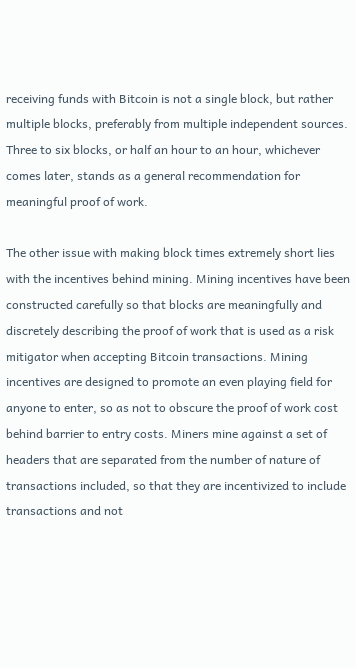receiving funds with Bitcoin is not a single block, but rather multiple blocks, preferably from multiple independent sources. Three to six blocks, or half an hour to an hour, whichever comes later, stands as a general recommendation for meaningful proof of work.

The other issue with making block times extremely short lies with the incentives behind mining. Mining incentives have been constructed carefully so that blocks are meaningfully and discretely describing the proof of work that is used as a risk mitigator when accepting Bitcoin transactions. Mining incentives are designed to promote an even playing field for anyone to enter, so as not to obscure the proof of work cost behind barrier to entry costs. Miners mine against a set of headers that are separated from the number of nature of transactions included, so that they are incentivized to include transactions and not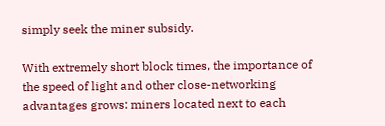simply seek the miner subsidy.

With extremely short block times, the importance of the speed of light and other close-networking advantages grows: miners located next to each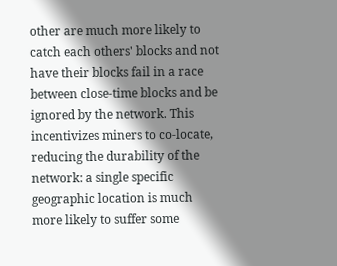other are much more likely to catch each others' blocks and not have their blocks fail in a race between close-time blocks and be ignored by the network. This incentivizes miners to co-locate, reducing the durability of the network: a single specific geographic location is much more likely to suffer some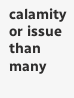calamity or issue than many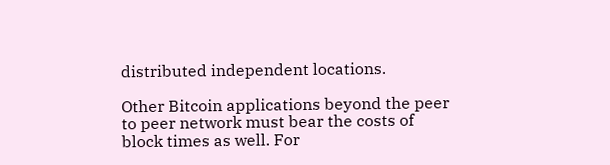distributed independent locations.

Other Bitcoin applications beyond the peer to peer network must bear the costs of block times as well. For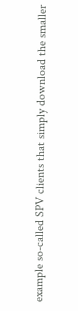example so-called SPV clients that simply download the smaller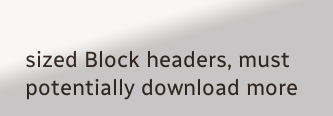sized Block headers, must potentially download more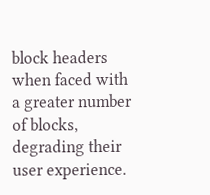block headers when faced with a greater number of blocks, degrading their user experience.